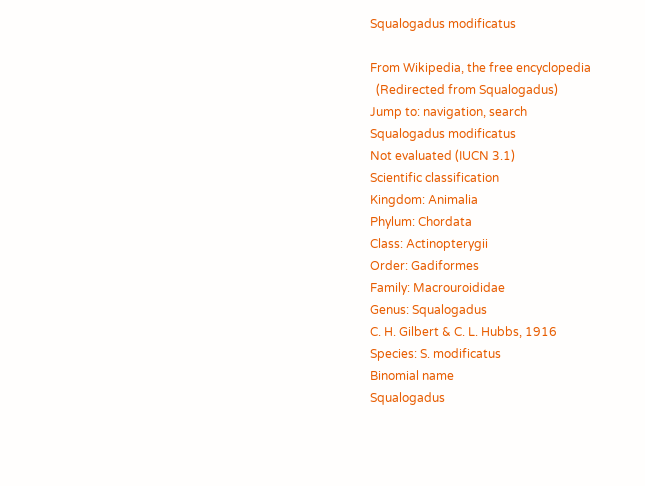Squalogadus modificatus

From Wikipedia, the free encyclopedia
  (Redirected from Squalogadus)
Jump to: navigation, search
Squalogadus modificatus
Not evaluated (IUCN 3.1)
Scientific classification
Kingdom: Animalia
Phylum: Chordata
Class: Actinopterygii
Order: Gadiformes
Family: Macrouroididae
Genus: Squalogadus
C. H. Gilbert & C. L. Hubbs, 1916
Species: S. modificatus
Binomial name
Squalogadus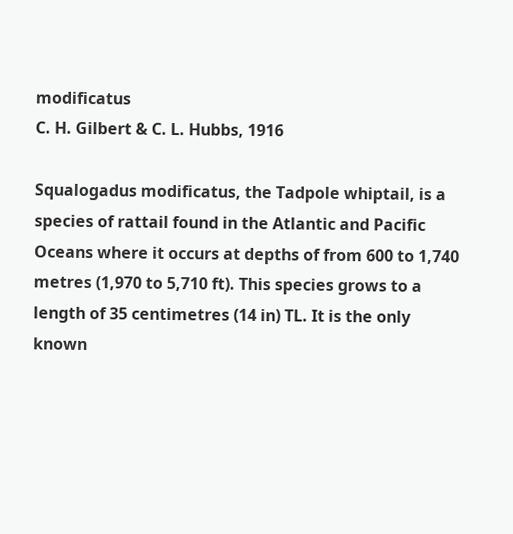modificatus
C. H. Gilbert & C. L. Hubbs, 1916

Squalogadus modificatus, the Tadpole whiptail, is a species of rattail found in the Atlantic and Pacific Oceans where it occurs at depths of from 600 to 1,740 metres (1,970 to 5,710 ft). This species grows to a length of 35 centimetres (14 in) TL. It is the only known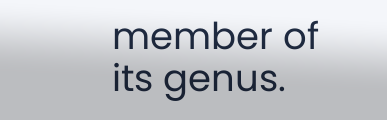member of its genus.